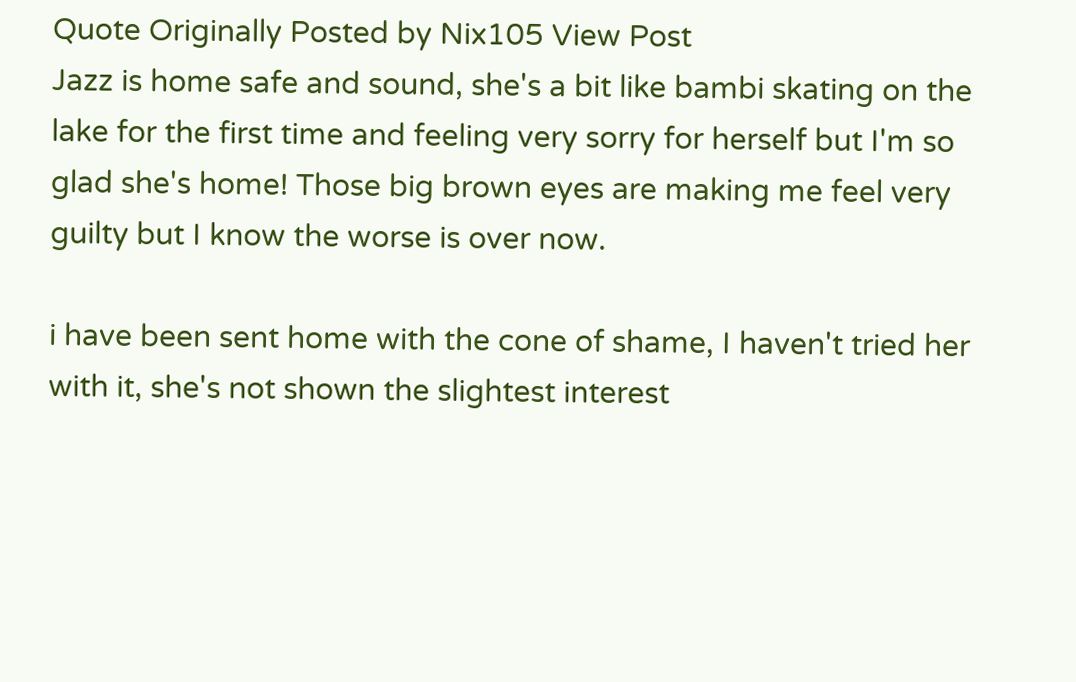Quote Originally Posted by Nix105 View Post
Jazz is home safe and sound, she's a bit like bambi skating on the lake for the first time and feeling very sorry for herself but I'm so glad she's home! Those big brown eyes are making me feel very guilty but I know the worse is over now.

i have been sent home with the cone of shame, I haven't tried her with it, she's not shown the slightest interest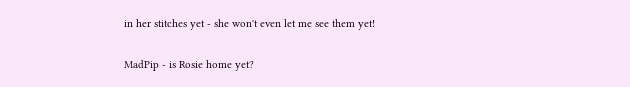in her stitches yet - she won't even let me see them yet!

MadPip - is Rosie home yet?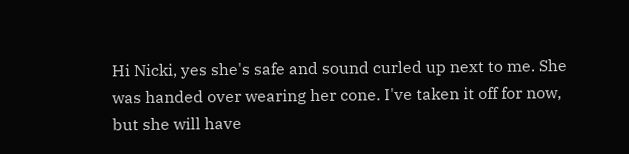Hi Nicki, yes she's safe and sound curled up next to me. She was handed over wearing her cone. I've taken it off for now, but she will have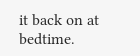it back on at bedtime.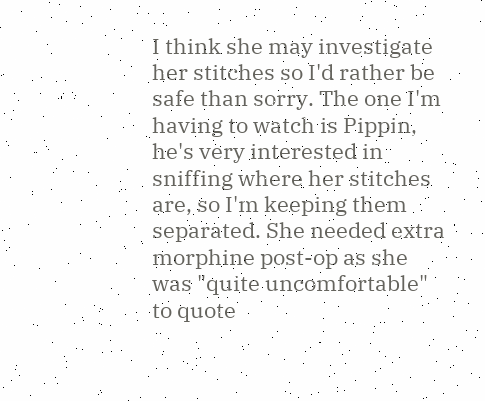I think she may investigate her stitches so I'd rather be safe than sorry. The one I'm having to watch is Pippin, he's very interested in sniffing where her stitches are, so I'm keeping them separated. She needed extra morphine post-op as she was "quite uncomfortable" to quote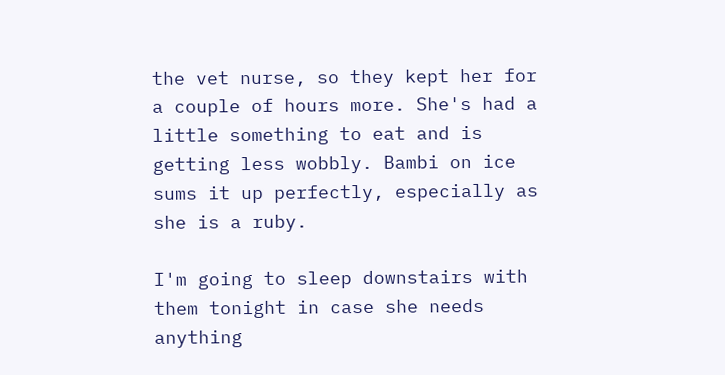the vet nurse, so they kept her for a couple of hours more. She's had a little something to eat and is getting less wobbly. Bambi on ice sums it up perfectly, especially as she is a ruby.

I'm going to sleep downstairs with them tonight in case she needs anything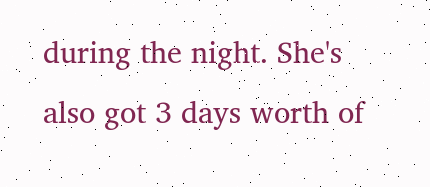during the night. She's also got 3 days worth of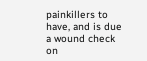painkillers to have, and is due a wound check on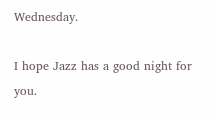Wednesday.

I hope Jazz has a good night for you.